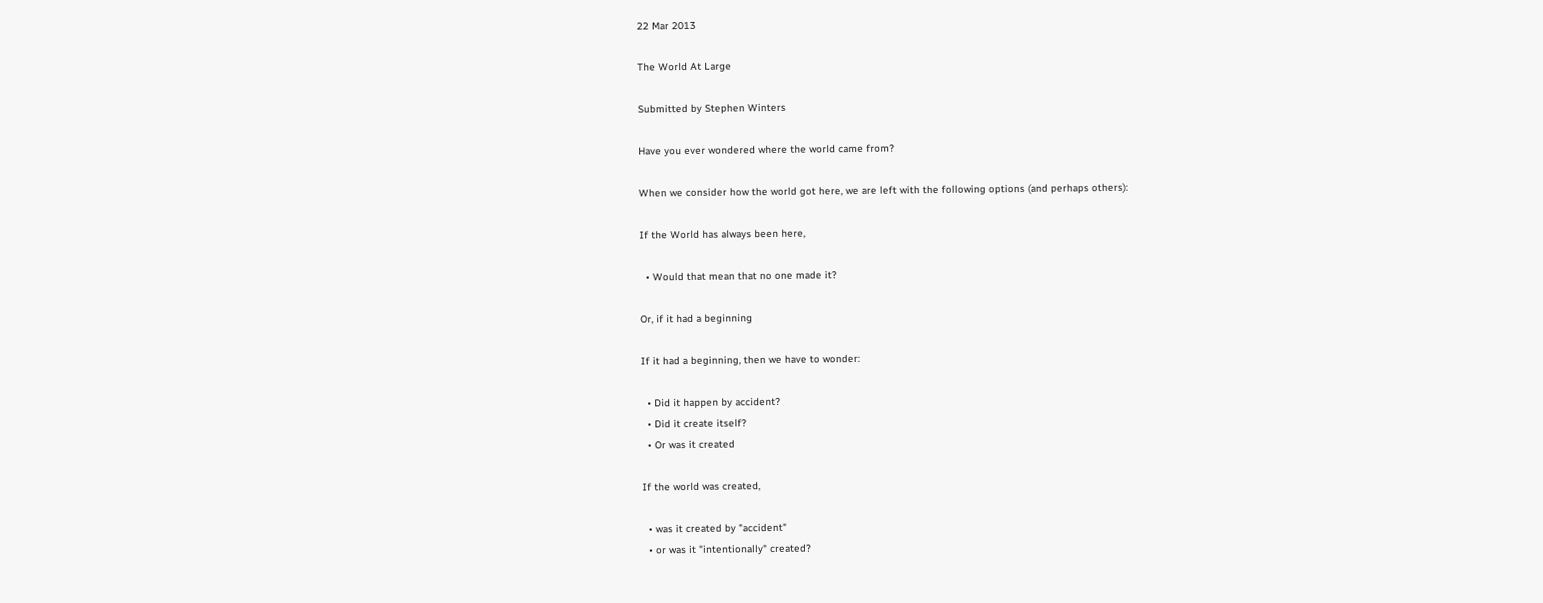22 Mar 2013

The World At Large

Submitted by Stephen Winters

Have you ever wondered where the world came from?

When we consider how the world got here, we are left with the following options (and perhaps others):

If the World has always been here,

  • Would that mean that no one made it?

Or, if it had a beginning

If it had a beginning, then we have to wonder:

  • Did it happen by accident?
  • Did it create itself?
  • Or was it created

If the world was created,

  • was it created by "accident"
  • or was it "intentionally" created?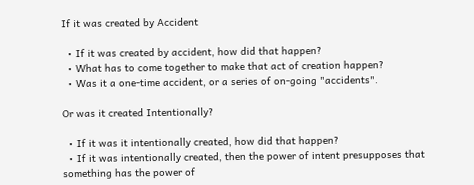If it was created by Accident

  • If it was created by accident, how did that happen?
  • What has to come together to make that act of creation happen?
  • Was it a one-time accident, or a series of on-going "accidents".

Or was it created Intentionally?

  • If it was it intentionally created, how did that happen?
  • If it was intentionally created, then the power of intent presupposes that something has the power of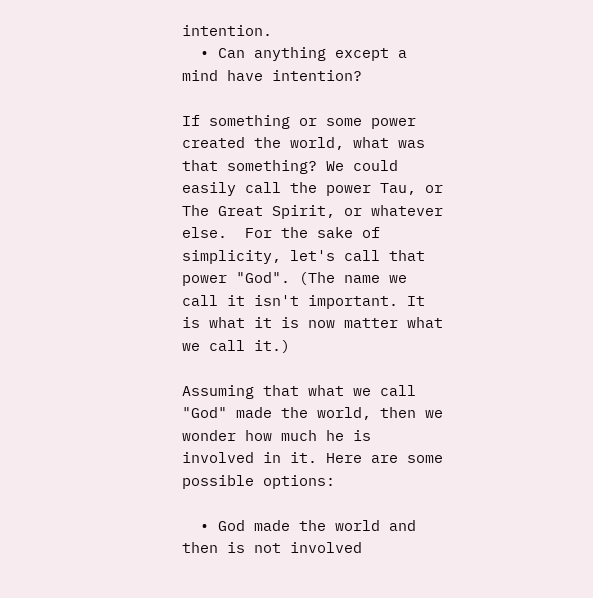intention.
  • Can anything except a mind have intention?

If something or some power created the world, what was that something? We could easily call the power Tau, or The Great Spirit, or whatever else.  For the sake of simplicity, let's call that power "God". (The name we call it isn't important. It is what it is now matter what we call it.)

Assuming that what we call "God" made the world, then we wonder how much he is involved in it. Here are some possible options:

  • God made the world and then is not involved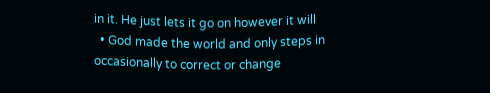in it. He just lets it go on however it will
  • God made the world and only steps in occasionally to correct or change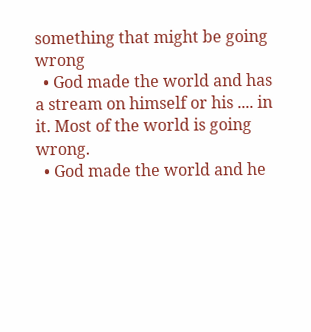something that might be going wrong
  • God made the world and has a stream on himself or his .... in it. Most of the world is going wrong.
  • God made the world and he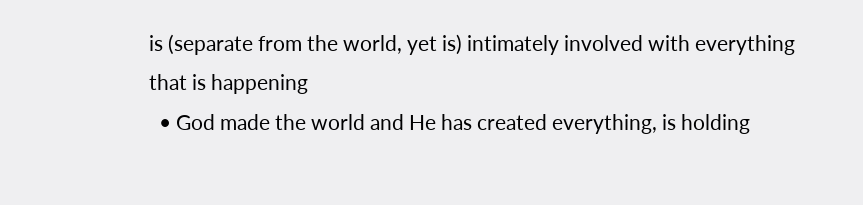is (separate from the world, yet is) intimately involved with everything that is happening
  • God made the world and He has created everything, is holding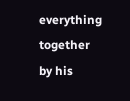everything together by his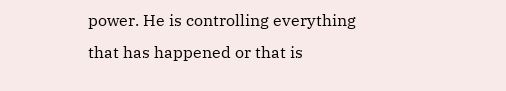power. He is controlling everything that has happened or that is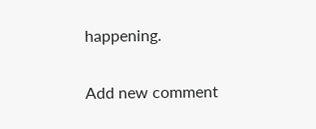happening.


Add new comment